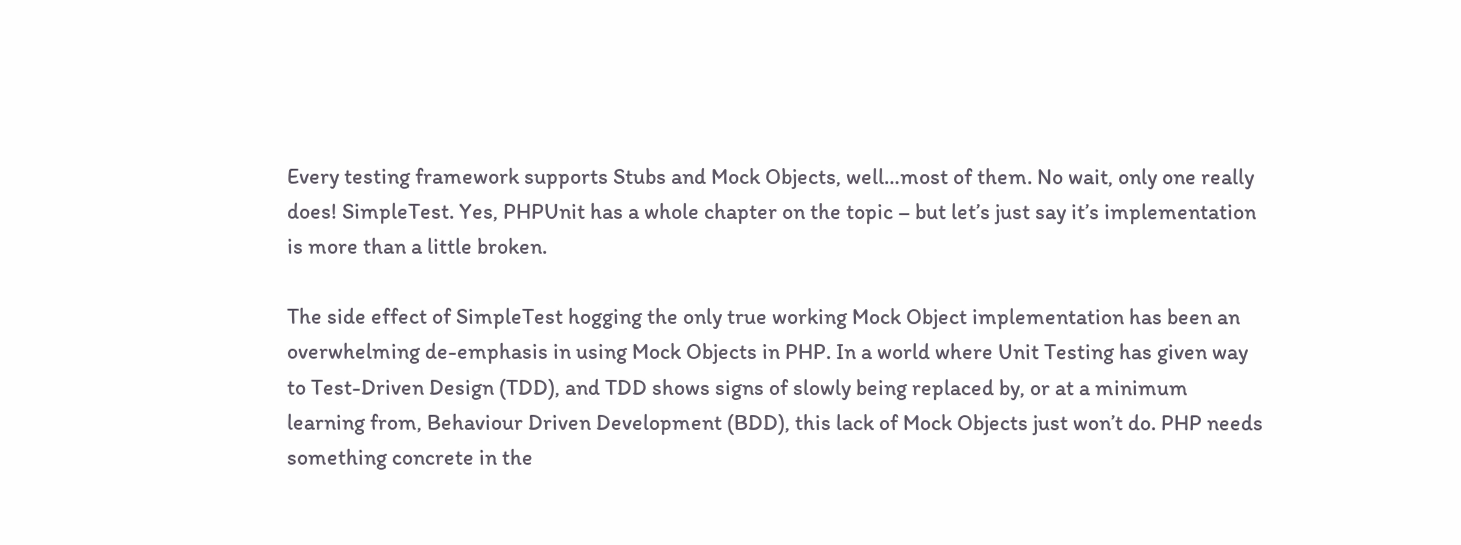Every testing framework supports Stubs and Mock Objects, well…most of them. No wait, only one really does! SimpleTest. Yes, PHPUnit has a whole chapter on the topic – but let’s just say it’s implementation is more than a little broken.

The side effect of SimpleTest hogging the only true working Mock Object implementation has been an overwhelming de-emphasis in using Mock Objects in PHP. In a world where Unit Testing has given way to Test-Driven Design (TDD), and TDD shows signs of slowly being replaced by, or at a minimum learning from, Behaviour Driven Development (BDD), this lack of Mock Objects just won’t do. PHP needs something concrete in the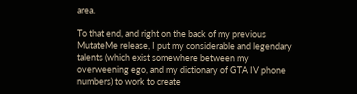area.

To that end, and right on the back of my previous MutateMe release, I put my considerable and legendary talents (which exist somewhere between my overweening ego, and my dictionary of GTA IV phone numbers) to work to create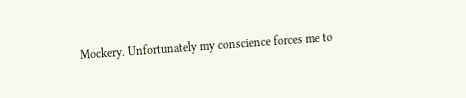Mockery. Unfortunately my conscience forces me to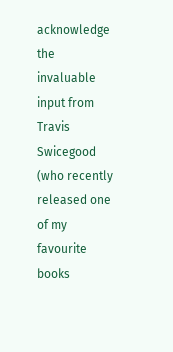acknowledge the invaluable input from Travis Swicegood (who recently released one of my favourite books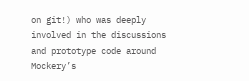on git!) who was deeply involved in the discussions and prototype code around Mockery’s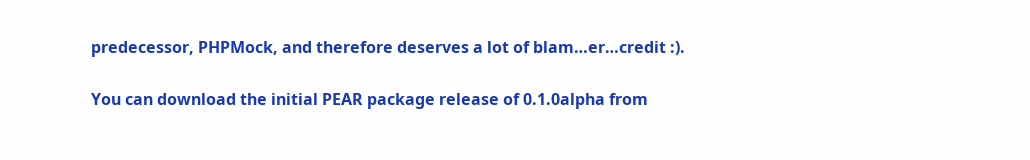predecessor, PHPMock, and therefore deserves a lot of blam…er…credit :).

You can download the initial PEAR package release of 0.1.0alpha from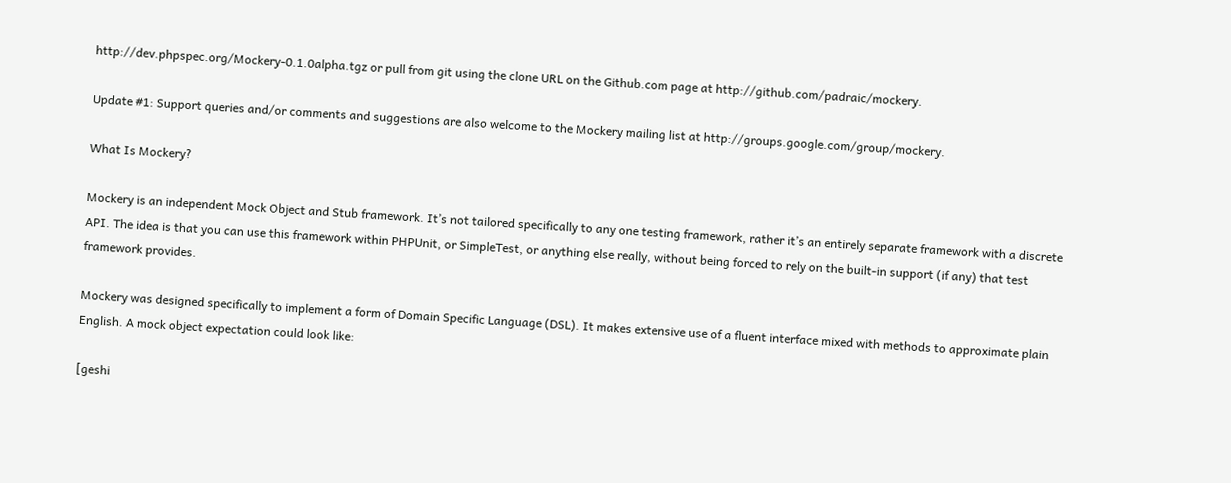http://dev.phpspec.org/Mockery-0.1.0alpha.tgz or pull from git using the clone URL on the Github.com page at http://github.com/padraic/mockery.

Update #1: Support queries and/or comments and suggestions are also welcome to the Mockery mailing list at http://groups.google.com/group/mockery.

What Is Mockery?

Mockery is an independent Mock Object and Stub framework. It’s not tailored specifically to any one testing framework, rather it’s an entirely separate framework with a discrete API. The idea is that you can use this framework within PHPUnit, or SimpleTest, or anything else really, without being forced to rely on the built-in support (if any) that test framework provides.

Mockery was designed specifically to implement a form of Domain Specific Language (DSL). It makes extensive use of a fluent interface mixed with methods to approximate plain English. A mock object expectation could look like:

[geshi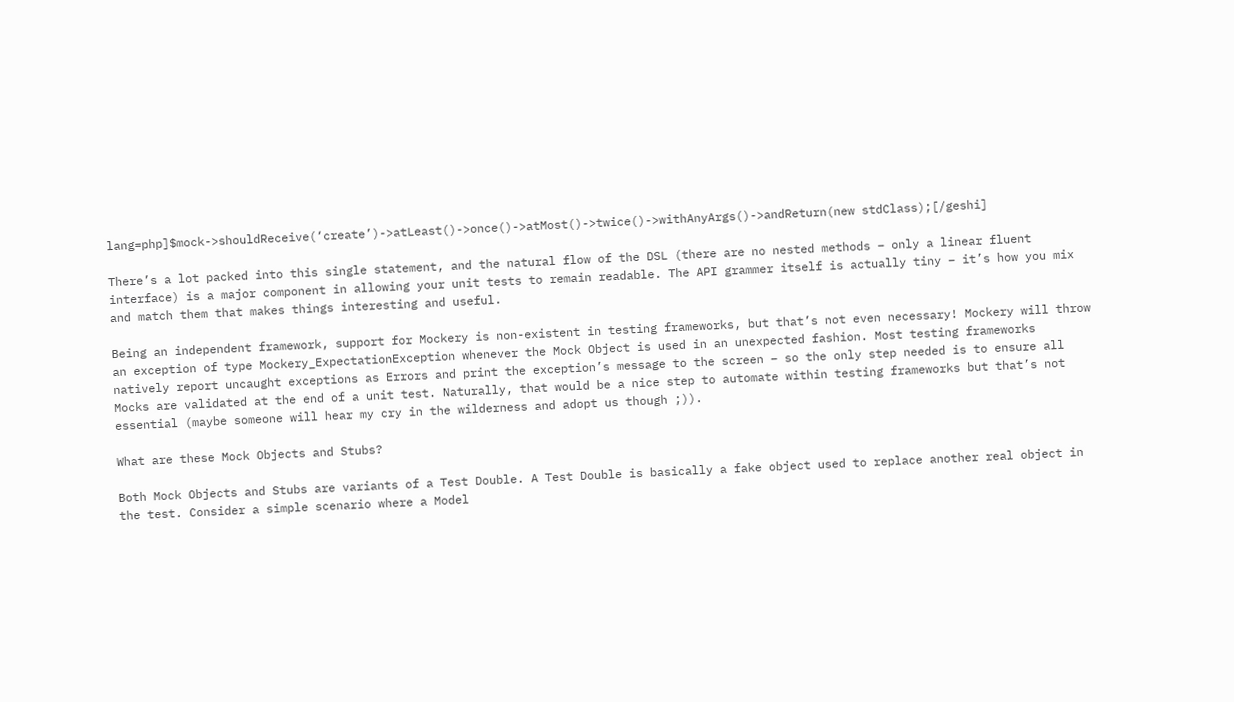lang=php]$mock->shouldReceive(‘create’)->atLeast()->once()->atMost()->twice()->withAnyArgs()->andReturn(new stdClass);[/geshi]

There’s a lot packed into this single statement, and the natural flow of the DSL (there are no nested methods – only a linear fluent interface) is a major component in allowing your unit tests to remain readable. The API grammer itself is actually tiny – it’s how you mix and match them that makes things interesting and useful.

Being an independent framework, support for Mockery is non-existent in testing frameworks, but that’s not even necessary! Mockery will throw an exception of type Mockery_ExpectationException whenever the Mock Object is used in an unexpected fashion. Most testing frameworks natively report uncaught exceptions as Errors and print the exception’s message to the screen – so the only step needed is to ensure all Mocks are validated at the end of a unit test. Naturally, that would be a nice step to automate within testing frameworks but that’s not essential (maybe someone will hear my cry in the wilderness and adopt us though ;)).

What are these Mock Objects and Stubs?

Both Mock Objects and Stubs are variants of a Test Double. A Test Double is basically a fake object used to replace another real object in the test. Consider a simple scenario where a Model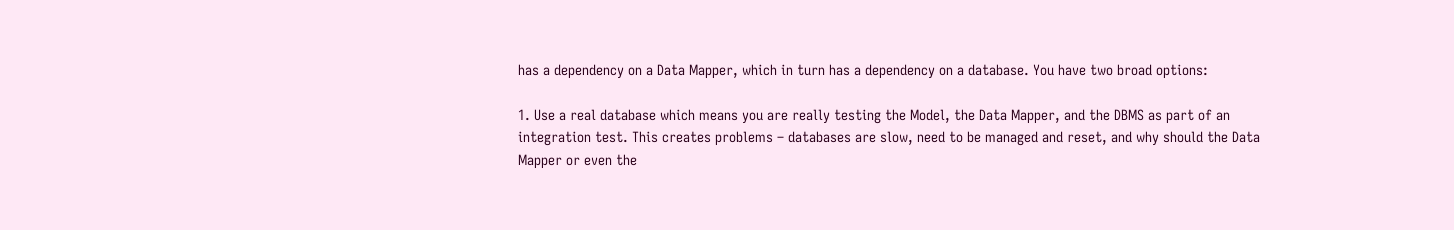has a dependency on a Data Mapper, which in turn has a dependency on a database. You have two broad options:

1. Use a real database which means you are really testing the Model, the Data Mapper, and the DBMS as part of an integration test. This creates problems – databases are slow, need to be managed and reset, and why should the Data Mapper or even the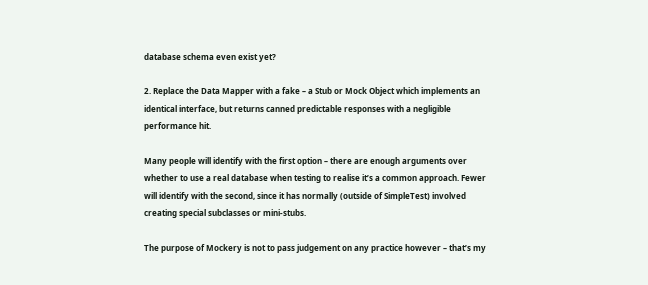database schema even exist yet?

2. Replace the Data Mapper with a fake – a Stub or Mock Object which implements an identical interface, but returns canned predictable responses with a negligible performance hit.

Many people will identify with the first option – there are enough arguments over whether to use a real database when testing to realise it’s a common approach. Fewer will identify with the second, since it has normally (outside of SimpleTest) involved creating special subclasses or mini-stubs.

The purpose of Mockery is not to pass judgement on any practice however – that’s my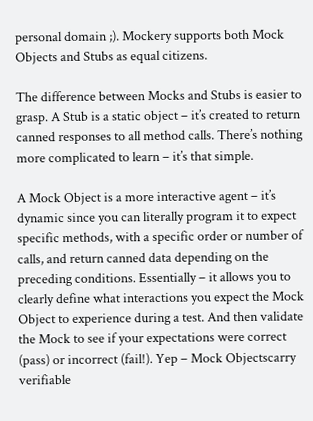personal domain ;). Mockery supports both Mock Objects and Stubs as equal citizens.

The difference between Mocks and Stubs is easier to grasp. A Stub is a static object – it’s created to return canned responses to all method calls. There’s nothing more complicated to learn – it’s that simple.

A Mock Object is a more interactive agent – it’s dynamic since you can literally program it to expect specific methods, with a specific order or number of calls, and return canned data depending on the preceding conditions. Essentially – it allows you to clearly define what interactions you expect the Mock Object to experience during a test. And then validate the Mock to see if your expectations were correct (pass) or incorrect (fail!). Yep – Mock Objectscarry verifiable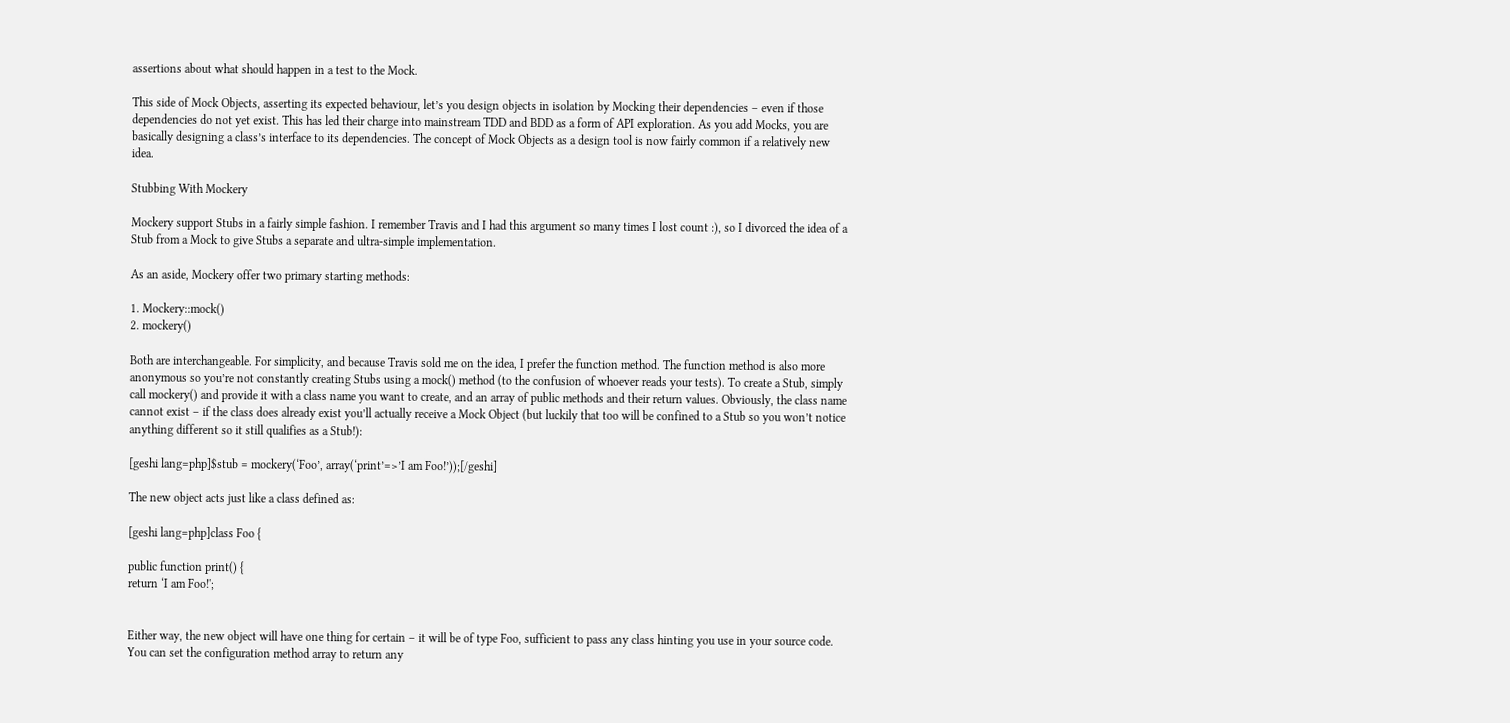assertions about what should happen in a test to the Mock.

This side of Mock Objects, asserting its expected behaviour, let’s you design objects in isolation by Mocking their dependencies – even if those dependencies do not yet exist. This has led their charge into mainstream TDD and BDD as a form of API exploration. As you add Mocks, you are basically designing a class’s interface to its dependencies. The concept of Mock Objects as a design tool is now fairly common if a relatively new idea.

Stubbing With Mockery

Mockery support Stubs in a fairly simple fashion. I remember Travis and I had this argument so many times I lost count :), so I divorced the idea of a Stub from a Mock to give Stubs a separate and ultra-simple implementation.

As an aside, Mockery offer two primary starting methods:

1. Mockery::mock()
2. mockery()

Both are interchangeable. For simplicity, and because Travis sold me on the idea, I prefer the function method. The function method is also more anonymous so you’re not constantly creating Stubs using a mock() method (to the confusion of whoever reads your tests). To create a Stub, simply call mockery() and provide it with a class name you want to create, and an array of public methods and their return values. Obviously, the class name cannot exist – if the class does already exist you’ll actually receive a Mock Object (but luckily that too will be confined to a Stub so you won’t notice anything different so it still qualifies as a Stub!):

[geshi lang=php]$stub = mockery(‘Foo’, array(‘print’=>’I am Foo!’));[/geshi]

The new object acts just like a class defined as:

[geshi lang=php]class Foo {

public function print() {
return ‘I am Foo!';


Either way, the new object will have one thing for certain – it will be of type Foo, sufficient to pass any class hinting you use in your source code. You can set the configuration method array to return any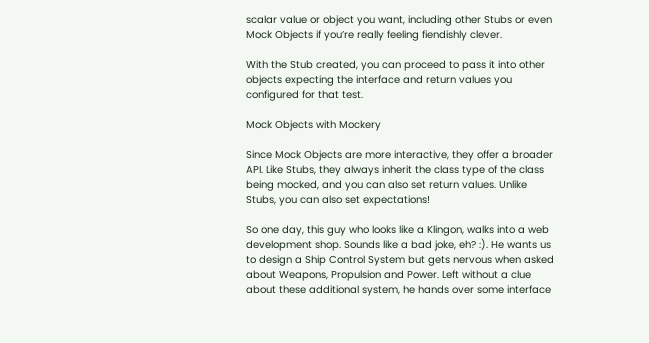scalar value or object you want, including other Stubs or even Mock Objects if you’re really feeling fiendishly clever.

With the Stub created, you can proceed to pass it into other objects expecting the interface and return values you configured for that test.

Mock Objects with Mockery

Since Mock Objects are more interactive, they offer a broader API. Like Stubs, they always inherit the class type of the class being mocked, and you can also set return values. Unlike Stubs, you can also set expectations!

So one day, this guy who looks like a Klingon, walks into a web development shop. Sounds like a bad joke, eh? :). He wants us to design a Ship Control System but gets nervous when asked about Weapons, Propulsion and Power. Left without a clue about these additional system, he hands over some interface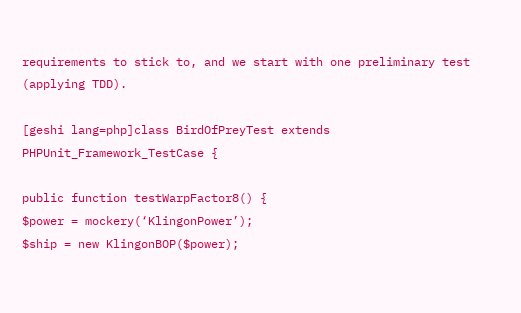requirements to stick to, and we start with one preliminary test (applying TDD).

[geshi lang=php]class BirdOfPreyTest extends PHPUnit_Framework_TestCase {

public function testWarpFactor8() {
$power = mockery(‘KlingonPower’);
$ship = new KlingonBOP($power);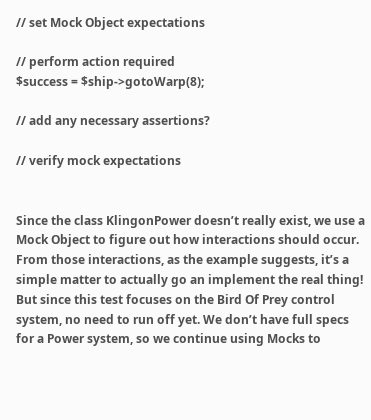// set Mock Object expectations

// perform action required
$success = $ship->gotoWarp(8);

// add any necessary assertions?

// verify mock expectations


Since the class KlingonPower doesn’t really exist, we use a Mock Object to figure out how interactions should occur. From those interactions, as the example suggests, it’s a simple matter to actually go an implement the real thing! But since this test focuses on the Bird Of Prey control system, no need to run off yet. We don’t have full specs for a Power system, so we continue using Mocks to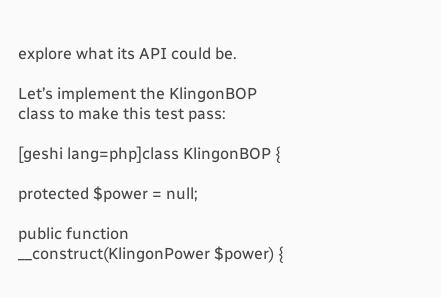explore what its API could be.

Let’s implement the KlingonBOP class to make this test pass:

[geshi lang=php]class KlingonBOP {

protected $power = null;

public function __construct(KlingonPower $power) {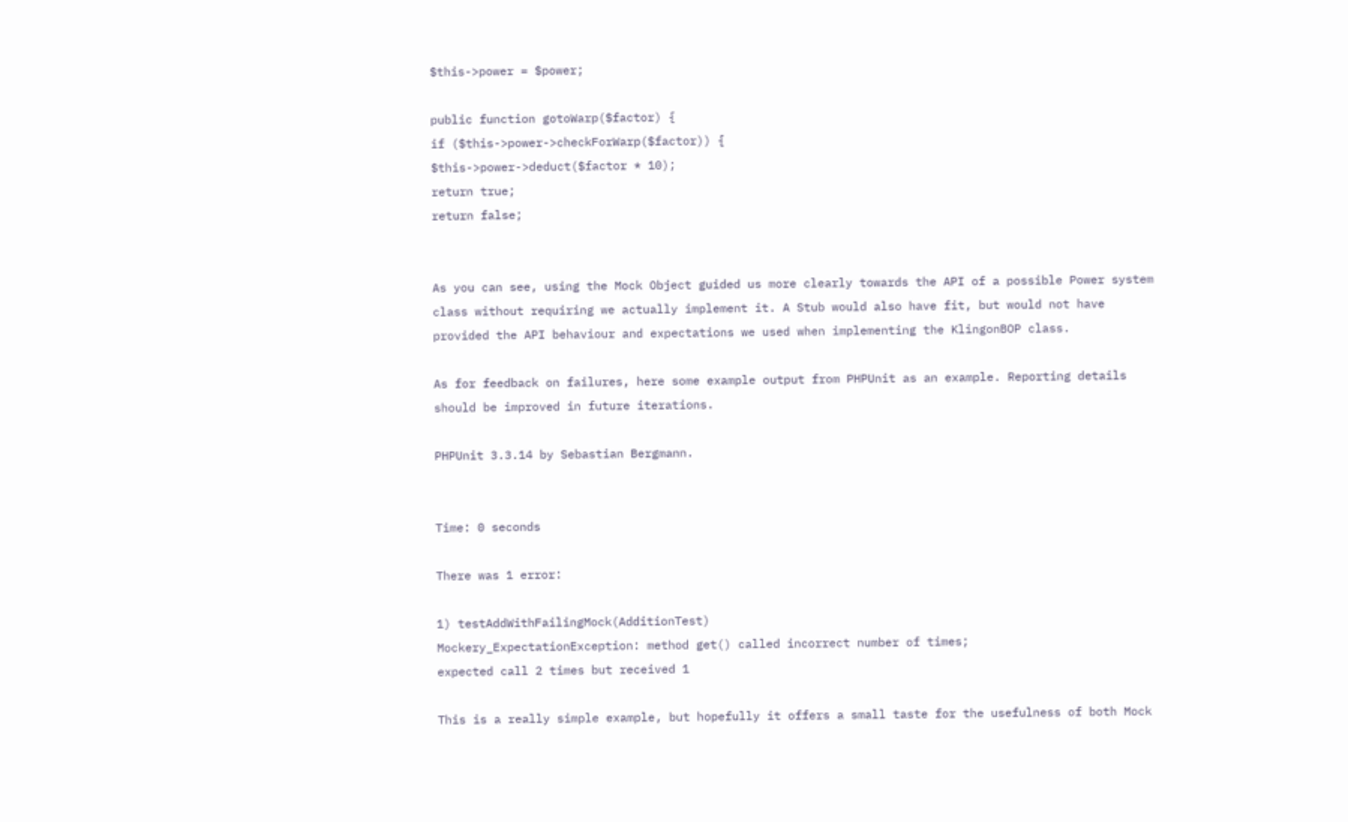$this->power = $power;

public function gotoWarp($factor) {
if ($this->power->checkForWarp($factor)) {
$this->power->deduct($factor * 10);
return true;
return false;


As you can see, using the Mock Object guided us more clearly towards the API of a possible Power system class without requiring we actually implement it. A Stub would also have fit, but would not have provided the API behaviour and expectations we used when implementing the KlingonBOP class.

As for feedback on failures, here some example output from PHPUnit as an example. Reporting details should be improved in future iterations.

PHPUnit 3.3.14 by Sebastian Bergmann.


Time: 0 seconds

There was 1 error:

1) testAddWithFailingMock(AdditionTest)
Mockery_ExpectationException: method get() called incorrect number of times;
expected call 2 times but received 1

This is a really simple example, but hopefully it offers a small taste for the usefulness of both Mock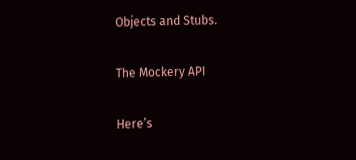Objects and Stubs.

The Mockery API

Here’s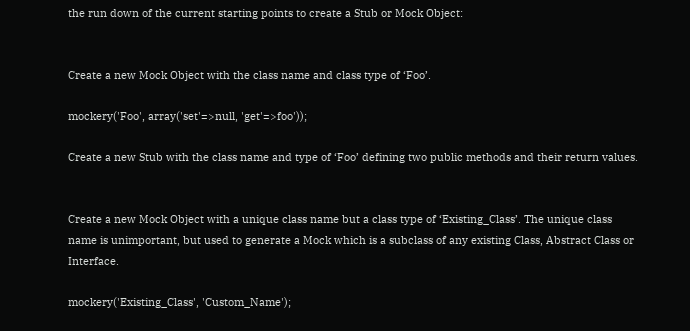the run down of the current starting points to create a Stub or Mock Object:


Create a new Mock Object with the class name and class type of ‘Foo’.

mockery('Foo', array('set'=>null, 'get'=>foo'));

Create a new Stub with the class name and type of ‘Foo’ defining two public methods and their return values.


Create a new Mock Object with a unique class name but a class type of ‘Existing_Class’. The unique class name is unimportant, but used to generate a Mock which is a subclass of any existing Class, Abstract Class or Interface.

mockery('Existing_Class', 'Custom_Name');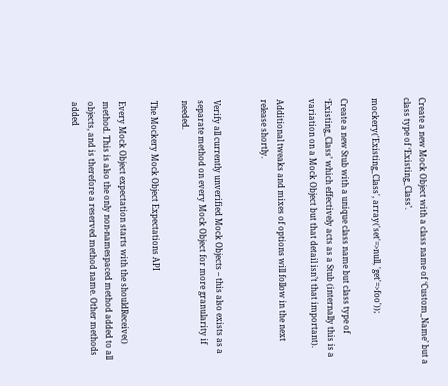Create a new Mock Object with a class name of ‘Custom_Name’ but a class type of ‘Existing_Class’.

mockery('Existing_Class', array('set'=>null, 'get'=>foo'));

Create a new Stub with a unique class name but class type of ‘Existing_Class’ which effectively acts as a Stub (internally this is a variation on a Mock Object but that detail isn’t that important).

Additional tweaks and mixes of options will follow in the next release shortly.


Verify all currently unverified Mock Objects – this also exists as a separate method on every Mock Object for more granularity if needed.

The Mockery Mock Object Expectations API

Every Mock Object expectation starts with the shouldReceive() method. This is also the only non-namespaced method added to all objects, and is therefore a reserved method name. Other methods added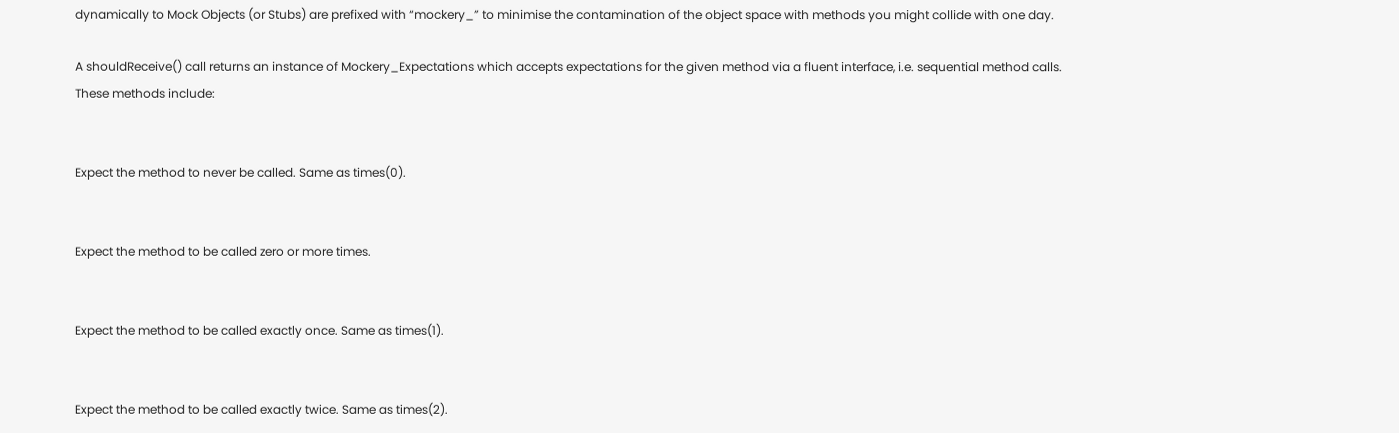dynamically to Mock Objects (or Stubs) are prefixed with “mockery_” to minimise the contamination of the object space with methods you might collide with one day.

A shouldReceive() call returns an instance of Mockery_Expectations which accepts expectations for the given method via a fluent interface, i.e. sequential method calls. These methods include:


Expect the method to never be called. Same as times(0).


Expect the method to be called zero or more times.


Expect the method to be called exactly once. Same as times(1).


Expect the method to be called exactly twice. Same as times(2).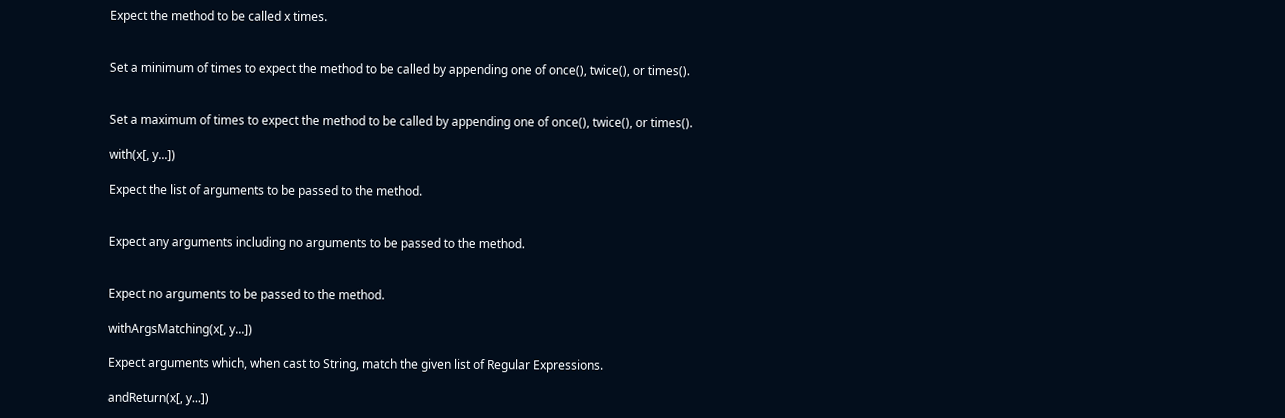Expect the method to be called x times.


Set a minimum of times to expect the method to be called by appending one of once(), twice(), or times().


Set a maximum of times to expect the method to be called by appending one of once(), twice(), or times().

with(x[, y...])

Expect the list of arguments to be passed to the method.


Expect any arguments including no arguments to be passed to the method.


Expect no arguments to be passed to the method.

withArgsMatching(x[, y...])

Expect arguments which, when cast to String, match the given list of Regular Expressions.

andReturn(x[, y...])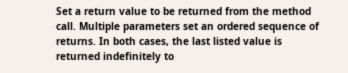Set a return value to be returned from the method call. Multiple parameters set an ordered sequence of returns. In both cases, the last listed value is returned indefinitely to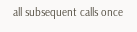all subsequent calls once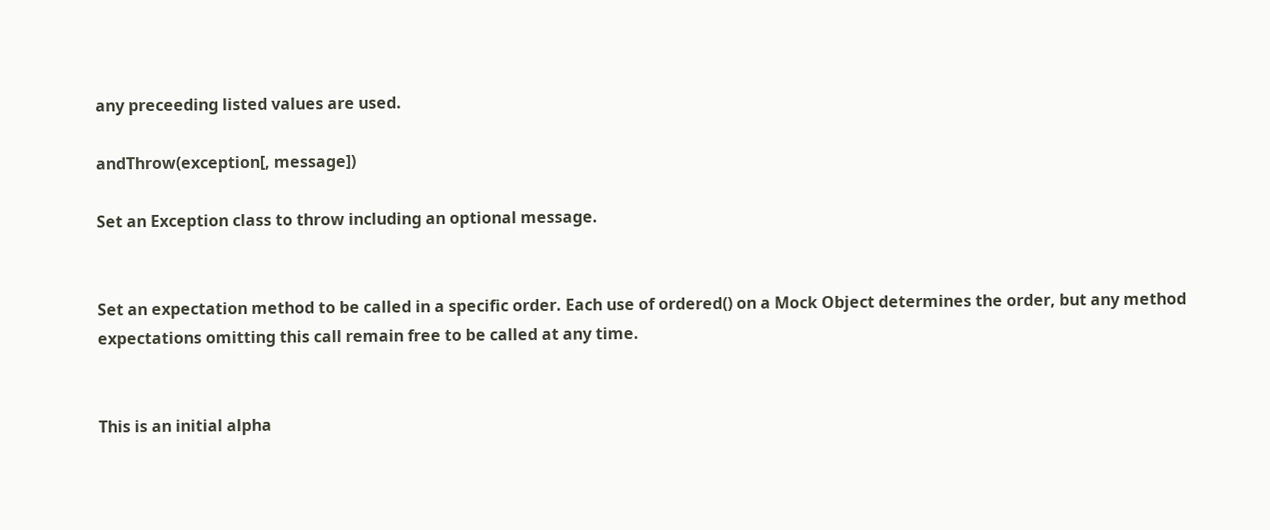any preceeding listed values are used.

andThrow(exception[, message])

Set an Exception class to throw including an optional message.


Set an expectation method to be called in a specific order. Each use of ordered() on a Mock Object determines the order, but any method expectations omitting this call remain free to be called at any time.


This is an initial alpha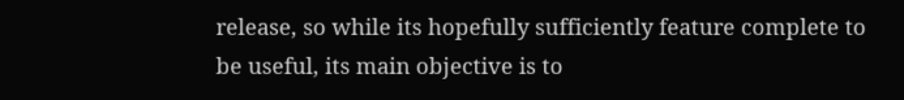release, so while its hopefully sufficiently feature complete to be useful, its main objective is to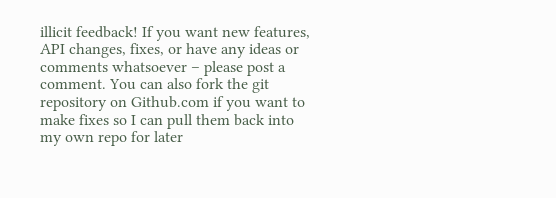illicit feedback! If you want new features, API changes, fixes, or have any ideas or comments whatsoever – please post a comment. You can also fork the git repository on Github.com if you want to make fixes so I can pull them back into my own repo for later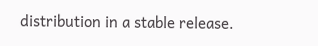distribution in a stable release.